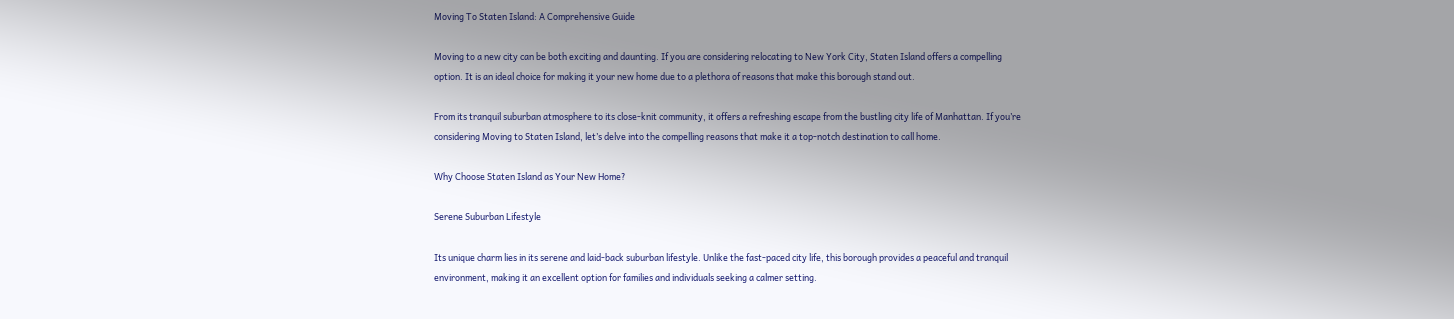Moving To Staten Island: A Comprehensive Guide

Moving to a new city can be both exciting and daunting. If you are considering relocating to New York City, Staten Island offers a compelling option. It is an ideal choice for making it your new home due to a plethora of reasons that make this borough stand out.

From its tranquil suburban atmosphere to its close-knit community, it offers a refreshing escape from the bustling city life of Manhattan. If you’re considering Moving to Staten Island, let’s delve into the compelling reasons that make it a top-notch destination to call home.

Why Choose Staten Island as Your New Home?

Serene Suburban Lifestyle

Its unique charm lies in its serene and laid-back suburban lifestyle. Unlike the fast-paced city life, this borough provides a peaceful and tranquil environment, making it an excellent option for families and individuals seeking a calmer setting.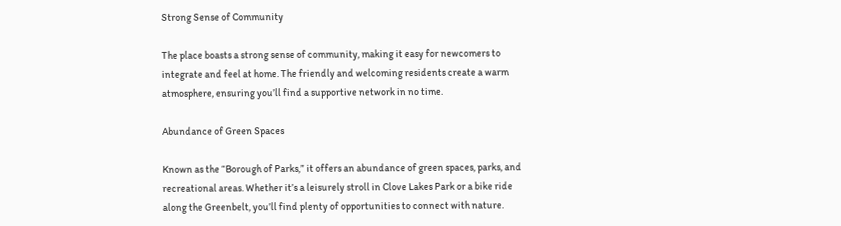Strong Sense of Community

The place boasts a strong sense of community, making it easy for newcomers to integrate and feel at home. The friendly and welcoming residents create a warm atmosphere, ensuring you’ll find a supportive network in no time.

Abundance of Green Spaces

Known as the “Borough of Parks,” it offers an abundance of green spaces, parks, and recreational areas. Whether it’s a leisurely stroll in Clove Lakes Park or a bike ride along the Greenbelt, you’ll find plenty of opportunities to connect with nature.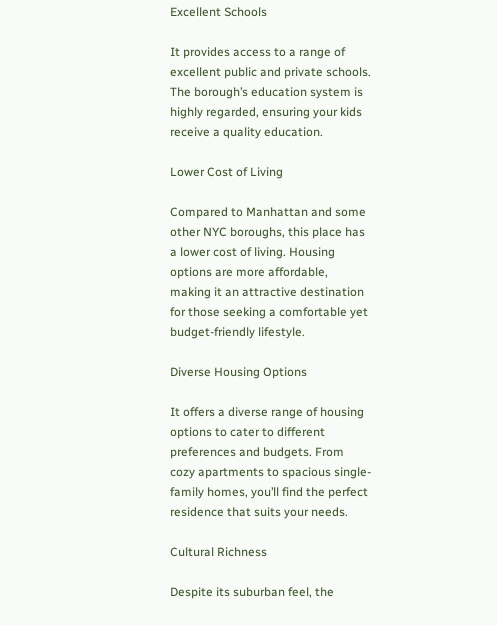Excellent Schools

It provides access to a range of excellent public and private schools. The borough’s education system is highly regarded, ensuring your kids receive a quality education.

Lower Cost of Living

Compared to Manhattan and some other NYC boroughs, this place has a lower cost of living. Housing options are more affordable, making it an attractive destination for those seeking a comfortable yet budget-friendly lifestyle.

Diverse Housing Options

It offers a diverse range of housing options to cater to different preferences and budgets. From cozy apartments to spacious single-family homes, you’ll find the perfect residence that suits your needs.

Cultural Richness

Despite its suburban feel, the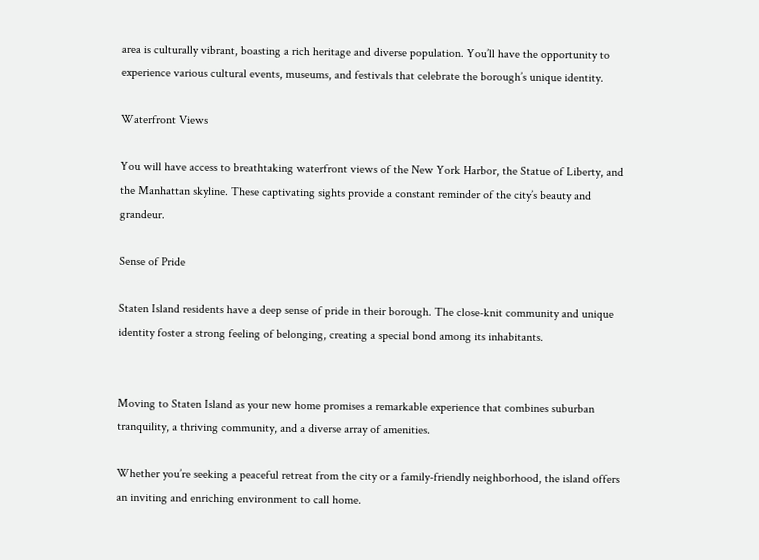area is culturally vibrant, boasting a rich heritage and diverse population. You’ll have the opportunity to experience various cultural events, museums, and festivals that celebrate the borough’s unique identity.

Waterfront Views

You will have access to breathtaking waterfront views of the New York Harbor, the Statue of Liberty, and the Manhattan skyline. These captivating sights provide a constant reminder of the city’s beauty and grandeur.

Sense of Pride

Staten Island residents have a deep sense of pride in their borough. The close-knit community and unique identity foster a strong feeling of belonging, creating a special bond among its inhabitants.


Moving to Staten Island as your new home promises a remarkable experience that combines suburban tranquility, a thriving community, and a diverse array of amenities.

Whether you’re seeking a peaceful retreat from the city or a family-friendly neighborhood, the island offers an inviting and enriching environment to call home.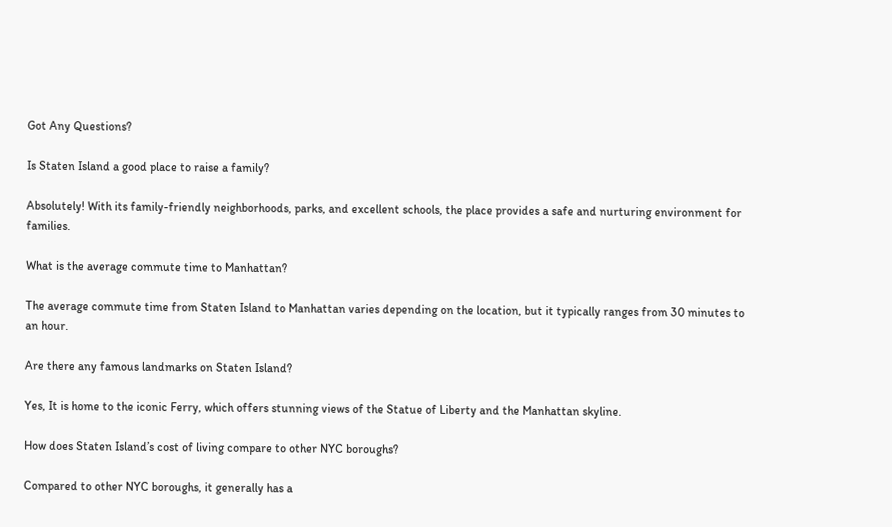Got Any Questions?

Is Staten Island a good place to raise a family?

Absolutely! With its family-friendly neighborhoods, parks, and excellent schools, the place provides a safe and nurturing environment for families.

What is the average commute time to Manhattan?

The average commute time from Staten Island to Manhattan varies depending on the location, but it typically ranges from 30 minutes to an hour.

Are there any famous landmarks on Staten Island?

Yes, It is home to the iconic Ferry, which offers stunning views of the Statue of Liberty and the Manhattan skyline.

How does Staten Island’s cost of living compare to other NYC boroughs?

Compared to other NYC boroughs, it generally has a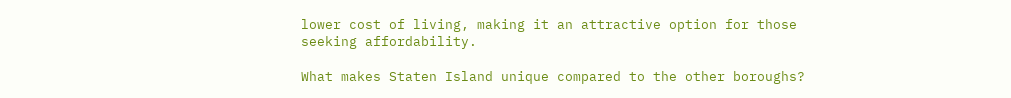lower cost of living, making it an attractive option for those seeking affordability.

What makes Staten Island unique compared to the other boroughs?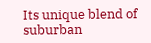Its unique blend of suburban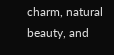charm, natural beauty, and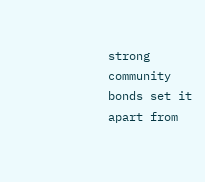strong community bonds set it apart from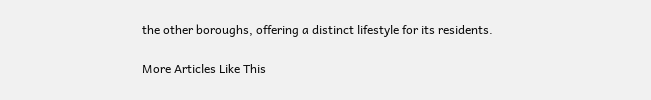the other boroughs, offering a distinct lifestyle for its residents.

More Articles Like This